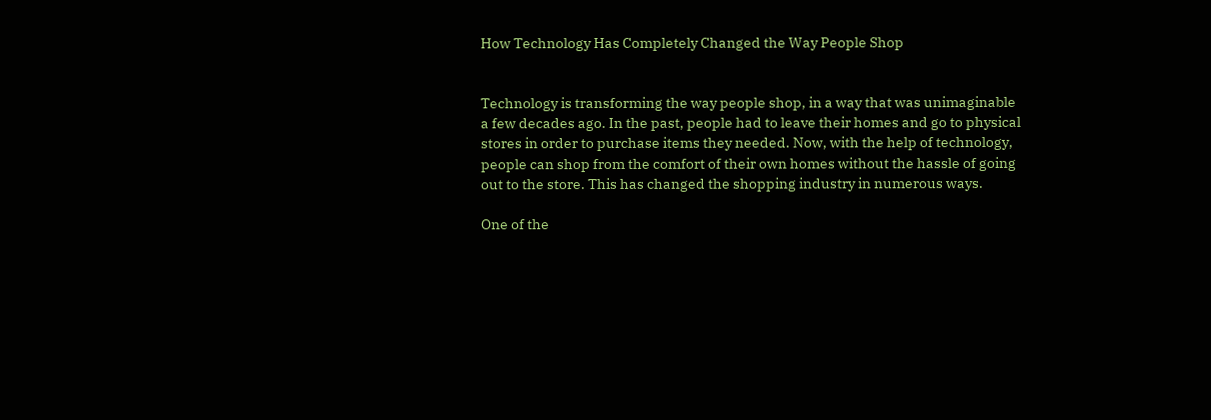How Technology Has Completely Changed the Way People Shop


Technology is transforming the way people shop, in a way that was unimaginable a few decades ago. In the past, people had to leave their homes and go to physical stores in order to purchase items they needed. Now, with the help of technology, people can shop from the comfort of their own homes without the hassle of going out to the store. This has changed the shopping industry in numerous ways.

One of the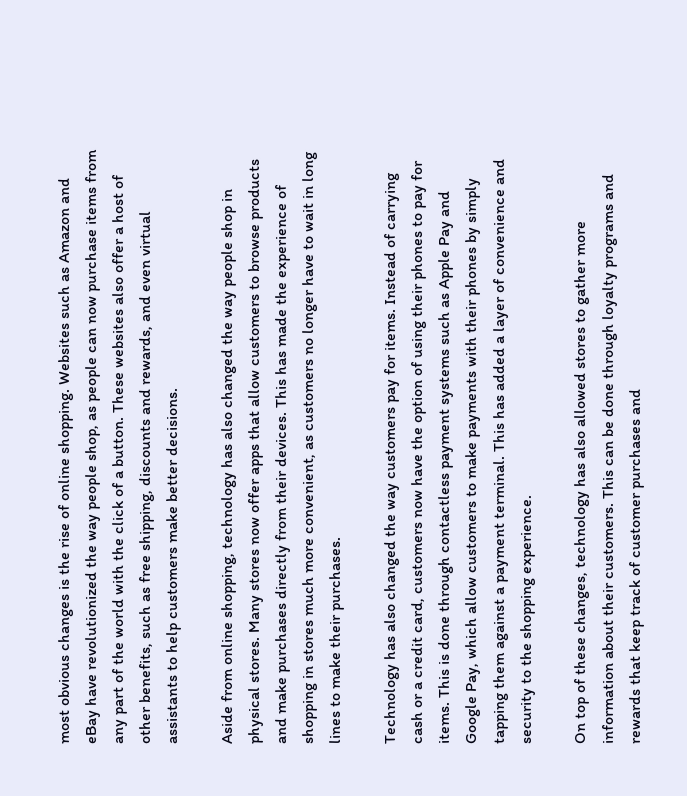most obvious changes is the rise of online shopping. Websites such as Amazon and eBay have revolutionized the way people shop, as people can now purchase items from any part of the world with the click of a button. These websites also offer a host of other benefits, such as free shipping, discounts and rewards, and even virtual assistants to help customers make better decisions.

Aside from online shopping, technology has also changed the way people shop in physical stores. Many stores now offer apps that allow customers to browse products and make purchases directly from their devices. This has made the experience of shopping in stores much more convenient, as customers no longer have to wait in long lines to make their purchases.

Technology has also changed the way customers pay for items. Instead of carrying cash or a credit card, customers now have the option of using their phones to pay for items. This is done through contactless payment systems such as Apple Pay and Google Pay, which allow customers to make payments with their phones by simply tapping them against a payment terminal. This has added a layer of convenience and security to the shopping experience.

On top of these changes, technology has also allowed stores to gather more information about their customers. This can be done through loyalty programs and rewards that keep track of customer purchases and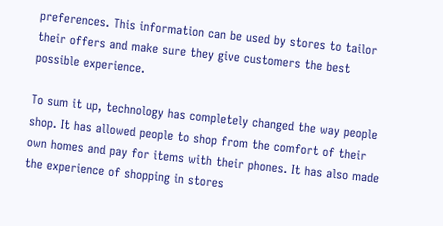preferences. This information can be used by stores to tailor their offers and make sure they give customers the best possible experience.

To sum it up, technology has completely changed the way people shop. It has allowed people to shop from the comfort of their own homes and pay for items with their phones. It has also made the experience of shopping in stores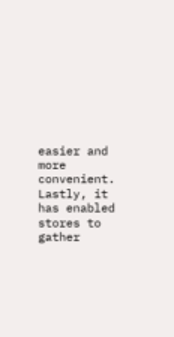easier and more convenient. Lastly, it has enabled stores to gather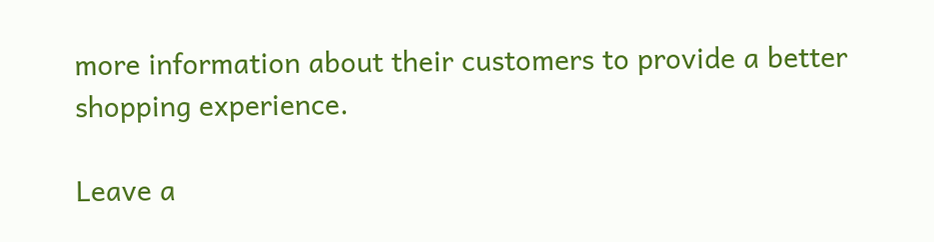more information about their customers to provide a better shopping experience.

Leave a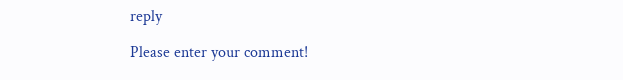reply

Please enter your comment!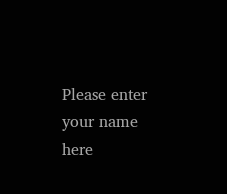Please enter your name here